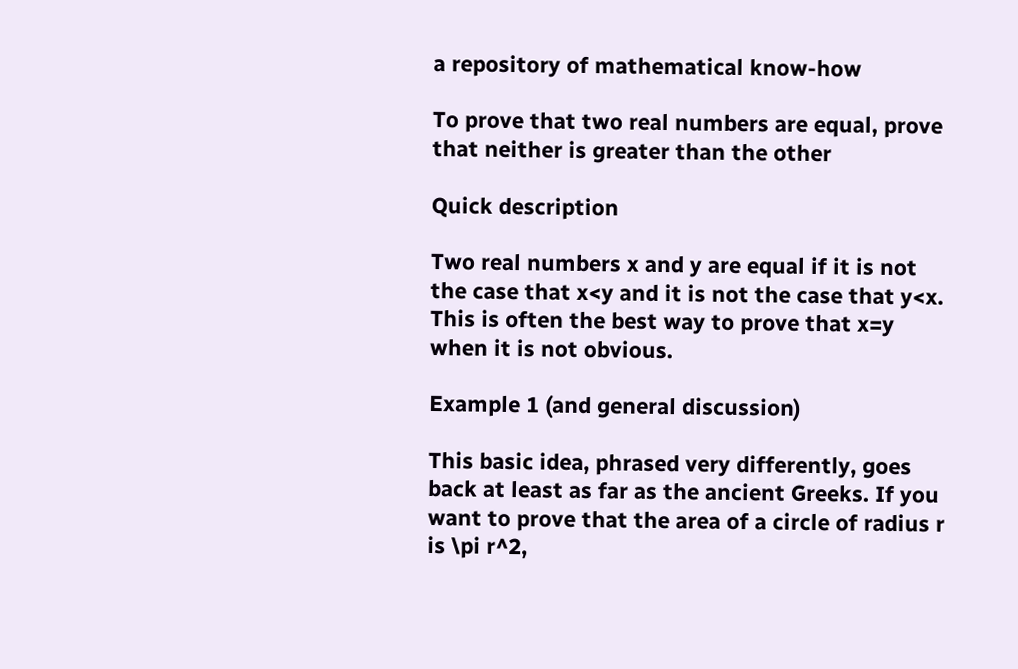a repository of mathematical know-how

To prove that two real numbers are equal, prove that neither is greater than the other

Quick description

Two real numbers x and y are equal if it is not the case that x<y and it is not the case that y<x. This is often the best way to prove that x=y when it is not obvious.

Example 1 (and general discussion)

This basic idea, phrased very differently, goes back at least as far as the ancient Greeks. If you want to prove that the area of a circle of radius r is \pi r^2,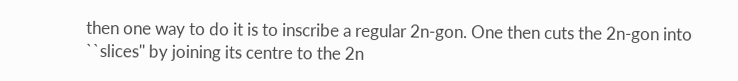then one way to do it is to inscribe a regular 2n-gon. One then cuts the 2n-gon into ``slices'' by joining its centre to the 2n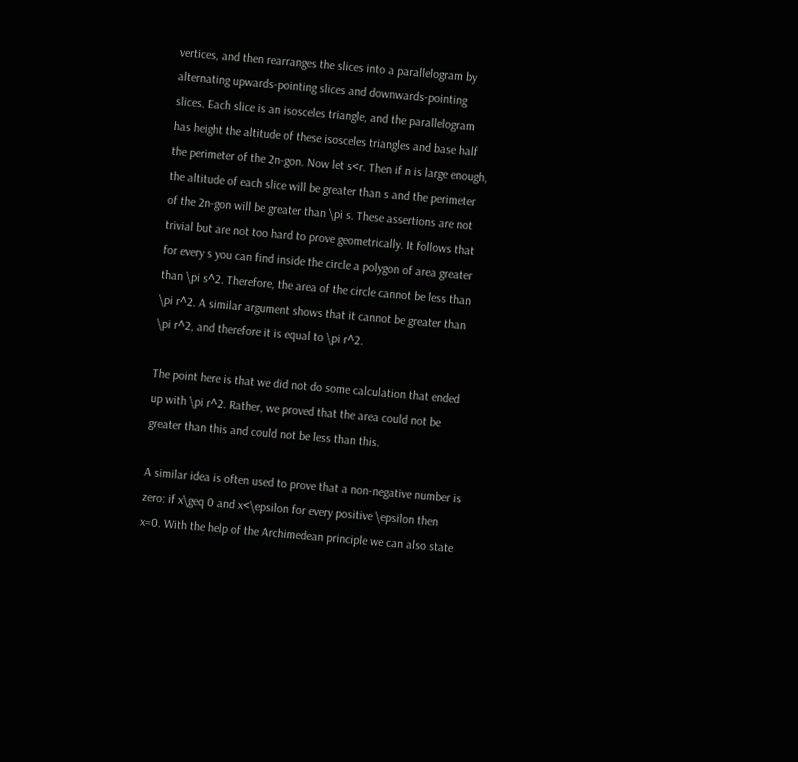vertices, and then rearranges the slices into a parallelogram by alternating upwards-pointing slices and downwards-pointing slices. Each slice is an isosceles triangle, and the parallelogram has height the altitude of these isosceles triangles and base half the perimeter of the 2n-gon. Now let s<r. Then if n is large enough, the altitude of each slice will be greater than s and the perimeter of the 2n-gon will be greater than \pi s. These assertions are not trivial but are not too hard to prove geometrically. It follows that for every s you can find inside the circle a polygon of area greater than \pi s^2. Therefore, the area of the circle cannot be less than \pi r^2. A similar argument shows that it cannot be greater than \pi r^2, and therefore it is equal to \pi r^2.

The point here is that we did not do some calculation that ended up with \pi r^2. Rather, we proved that the area could not be greater than this and could not be less than this.

A similar idea is often used to prove that a non-negative number is zero: if x\geq 0 and x<\epsilon for every positive \epsilon then x=0. With the help of the Archimedean principle we can also state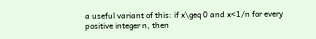a useful variant of this: if x\geq 0 and x<1/n for every positive integer n, then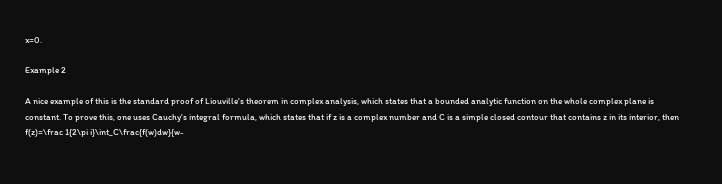x=0.

Example 2

A nice example of this is the standard proof of Liouville's theorem in complex analysis, which states that a bounded analytic function on the whole complex plane is constant. To prove this, one uses Cauchy's integral formula, which states that if z is a complex number and C is a simple closed contour that contains z in its interior, then f(z)=\frac 1{2\pi i}\int_C\frac{f(w)dw}{w-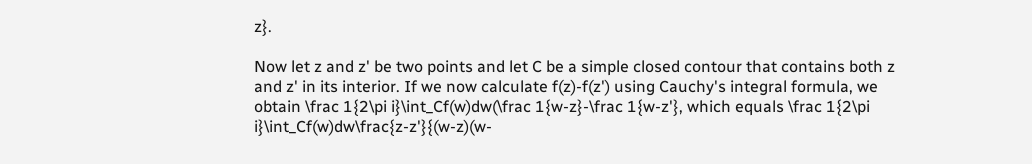z}.

Now let z and z' be two points and let C be a simple closed contour that contains both z and z' in its interior. If we now calculate f(z)-f(z') using Cauchy's integral formula, we obtain \frac 1{2\pi i}\int_Cf(w)dw(\frac 1{w-z}-\frac 1{w-z'}, which equals \frac 1{2\pi i}\int_Cf(w)dw\frac{z-z'}{(w-z)(w-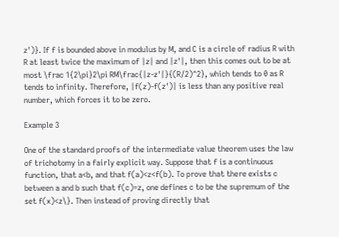z')}. If f is bounded above in modulus by M, and C is a circle of radius R with R at least twice the maximum of |z| and |z'|, then this comes out to be at most \frac 1{2\pi}2\pi RM\frac{|z-z'|}{(R/2)^2}, which tends to 0 as R tends to infinity. Therefore, |f(z)-f(z')| is less than any positive real number, which forces it to be zero.

Example 3

One of the standard proofs of the intermediate value theorem uses the law of trichotomy in a fairly explicit way. Suppose that f is a continuous function, that a<b, and that f(a)<z<f(b). To prove that there exists c between a and b such that f(c)=z, one defines c to be the supremum of the set f(x)<z\}. Then instead of proving directly that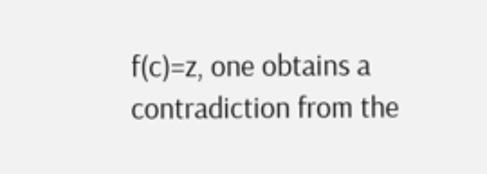f(c)=z, one obtains a contradiction from the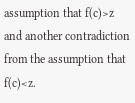assumption that f(c)>z and another contradiction from the assumption that f(c)<z.